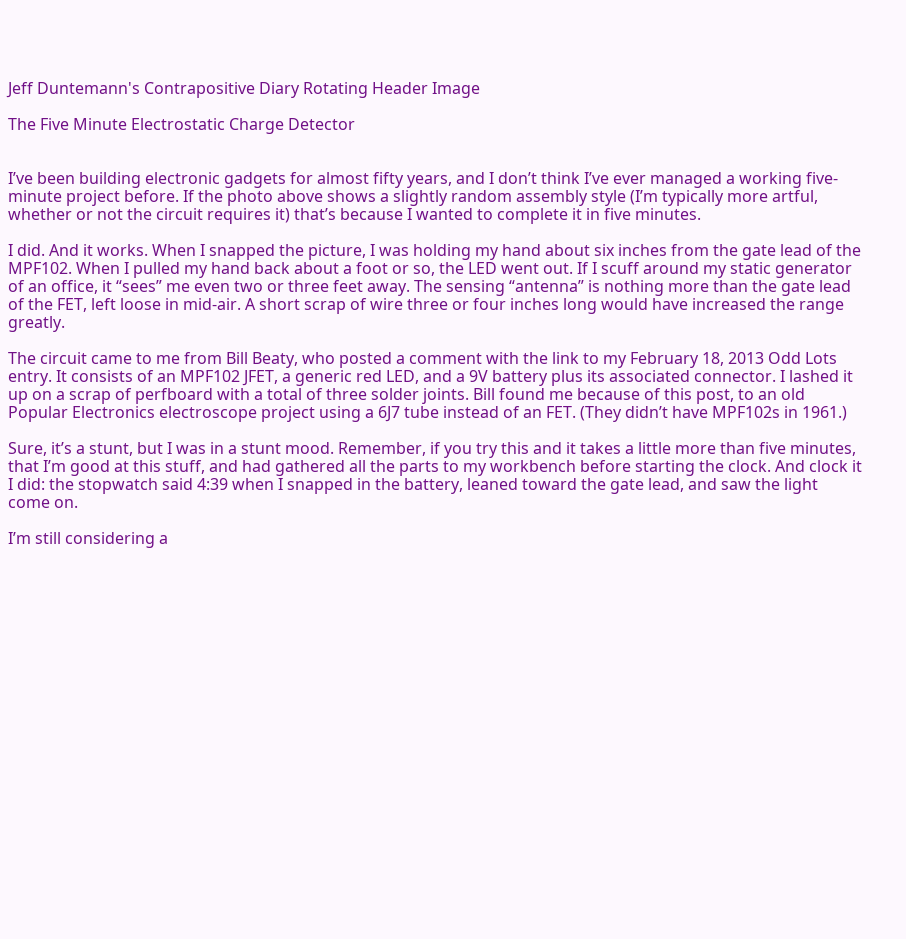Jeff Duntemann's Contrapositive Diary Rotating Header Image

The Five Minute Electrostatic Charge Detector


I’ve been building electronic gadgets for almost fifty years, and I don’t think I’ve ever managed a working five-minute project before. If the photo above shows a slightly random assembly style (I’m typically more artful, whether or not the circuit requires it) that’s because I wanted to complete it in five minutes.

I did. And it works. When I snapped the picture, I was holding my hand about six inches from the gate lead of the MPF102. When I pulled my hand back about a foot or so, the LED went out. If I scuff around my static generator of an office, it “sees” me even two or three feet away. The sensing “antenna” is nothing more than the gate lead of the FET, left loose in mid-air. A short scrap of wire three or four inches long would have increased the range greatly.

The circuit came to me from Bill Beaty, who posted a comment with the link to my February 18, 2013 Odd Lots entry. It consists of an MPF102 JFET, a generic red LED, and a 9V battery plus its associated connector. I lashed it up on a scrap of perfboard with a total of three solder joints. Bill found me because of this post, to an old Popular Electronics electroscope project using a 6J7 tube instead of an FET. (They didn’t have MPF102s in 1961.)

Sure, it’s a stunt, but I was in a stunt mood. Remember, if you try this and it takes a little more than five minutes, that I’m good at this stuff, and had gathered all the parts to my workbench before starting the clock. And clock it I did: the stopwatch said 4:39 when I snapped in the battery, leaned toward the gate lead, and saw the light come on.

I’m still considering a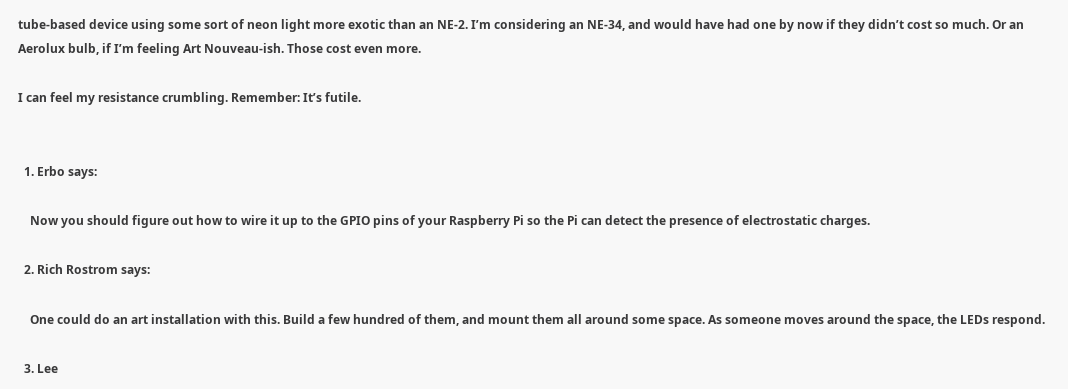tube-based device using some sort of neon light more exotic than an NE-2. I’m considering an NE-34, and would have had one by now if they didn’t cost so much. Or an Aerolux bulb, if I’m feeling Art Nouveau-ish. Those cost even more.

I can feel my resistance crumbling. Remember: It’s futile.


  1. Erbo says:

    Now you should figure out how to wire it up to the GPIO pins of your Raspberry Pi so the Pi can detect the presence of electrostatic charges.

  2. Rich Rostrom says:

    One could do an art installation with this. Build a few hundred of them, and mount them all around some space. As someone moves around the space, the LEDs respond.

  3. Lee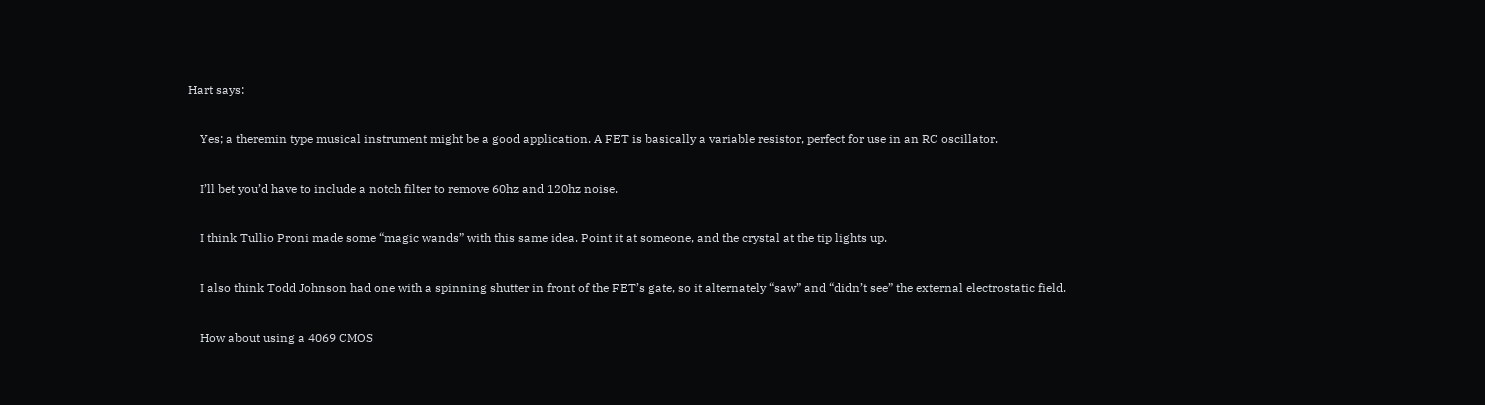Hart says:

    Yes; a theremin type musical instrument might be a good application. A FET is basically a variable resistor, perfect for use in an RC oscillator.

    I’ll bet you’d have to include a notch filter to remove 60hz and 120hz noise.

    I think Tullio Proni made some “magic wands” with this same idea. Point it at someone, and the crystal at the tip lights up.

    I also think Todd Johnson had one with a spinning shutter in front of the FET’s gate, so it alternately “saw” and “didn’t see” the external electrostatic field.

    How about using a 4069 CMOS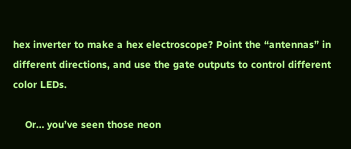hex inverter to make a hex electroscope? Point the “antennas” in different directions, and use the gate outputs to control different color LEDs.

    Or… you’ve seen those neon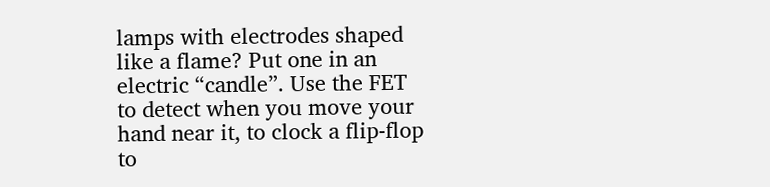lamps with electrodes shaped like a flame? Put one in an electric “candle”. Use the FET to detect when you move your hand near it, to clock a flip-flop to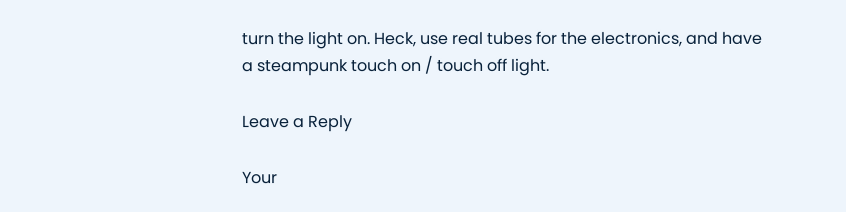turn the light on. Heck, use real tubes for the electronics, and have a steampunk touch on / touch off light.

Leave a Reply

Your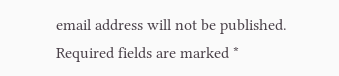email address will not be published. Required fields are marked *